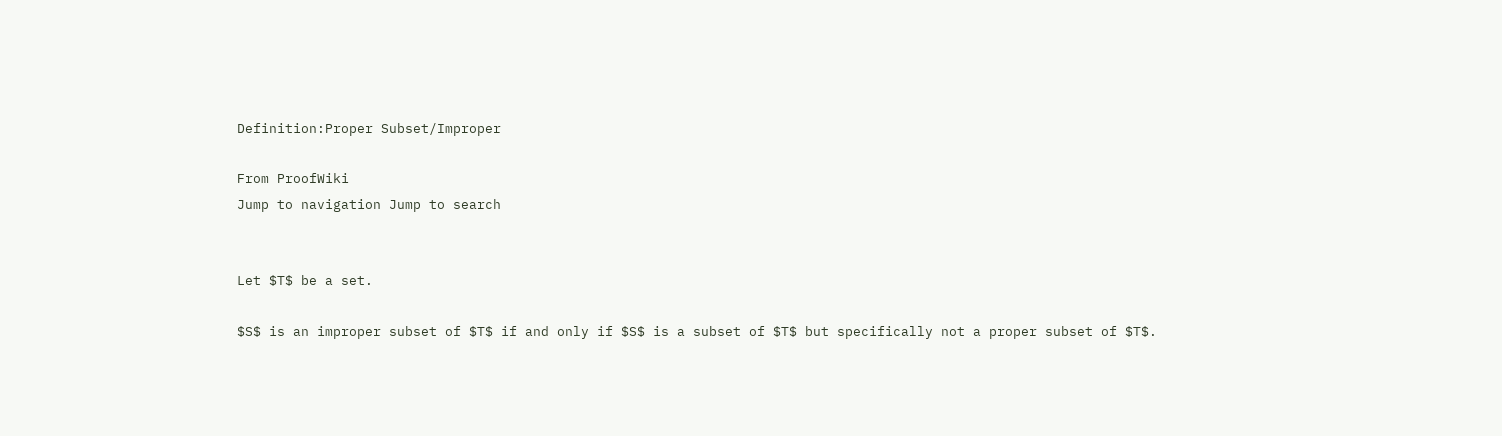Definition:Proper Subset/Improper

From ProofWiki
Jump to navigation Jump to search


Let $T$ be a set.

$S$ is an improper subset of $T$ if and only if $S$ is a subset of $T$ but specifically not a proper subset of $T$.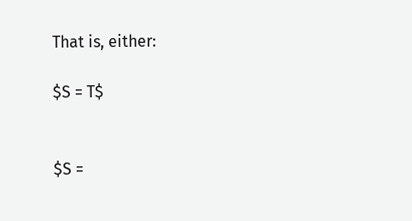That is, either:

$S = T$


$S =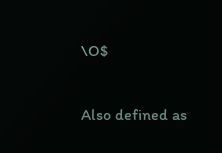\O$

Also defined as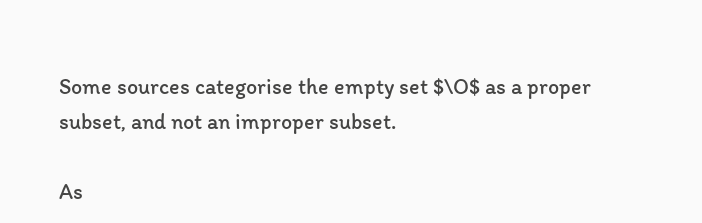Some sources categorise the empty set $\O$ as a proper subset, and not an improper subset.

As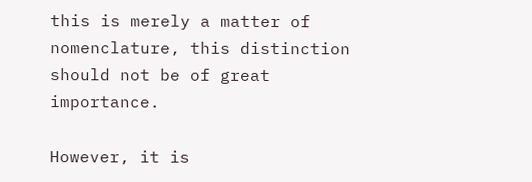this is merely a matter of nomenclature, this distinction should not be of great importance.

However, it is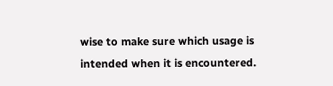wise to make sure which usage is intended when it is encountered.